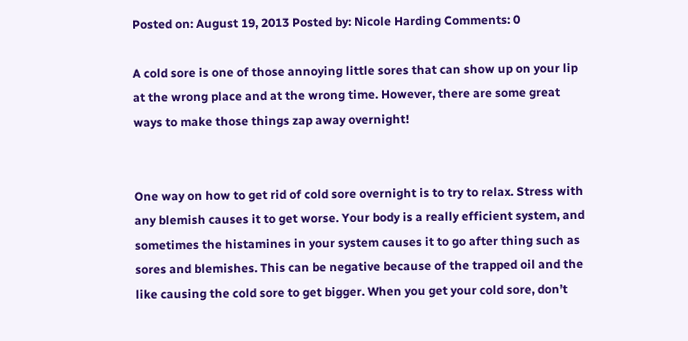Posted on: August 19, 2013 Posted by: Nicole Harding Comments: 0

A cold sore is one of those annoying little sores that can show up on your lip at the wrong place and at the wrong time. However, there are some great ways to make those things zap away overnight!


One way on how to get rid of cold sore overnight is to try to relax. Stress with any blemish causes it to get worse. Your body is a really efficient system, and sometimes the histamines in your system causes it to go after thing such as sores and blemishes. This can be negative because of the trapped oil and the like causing the cold sore to get bigger. When you get your cold sore, don’t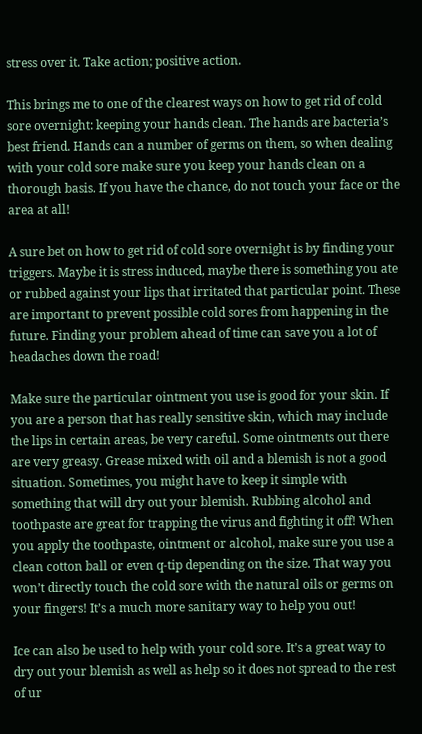stress over it. Take action; positive action.

This brings me to one of the clearest ways on how to get rid of cold sore overnight: keeping your hands clean. The hands are bacteria’s best friend. Hands can a number of germs on them, so when dealing with your cold sore make sure you keep your hands clean on a thorough basis. If you have the chance, do not touch your face or the area at all!

A sure bet on how to get rid of cold sore overnight is by finding your triggers. Maybe it is stress induced, maybe there is something you ate or rubbed against your lips that irritated that particular point. These are important to prevent possible cold sores from happening in the future. Finding your problem ahead of time can save you a lot of headaches down the road!

Make sure the particular ointment you use is good for your skin. If you are a person that has really sensitive skin, which may include the lips in certain areas, be very careful. Some ointments out there are very greasy. Grease mixed with oil and a blemish is not a good situation. Sometimes, you might have to keep it simple with something that will dry out your blemish. Rubbing alcohol and toothpaste are great for trapping the virus and fighting it off! When you apply the toothpaste, ointment or alcohol, make sure you use a clean cotton ball or even q-tip depending on the size. That way you won’t directly touch the cold sore with the natural oils or germs on your fingers! It’s a much more sanitary way to help you out!

Ice can also be used to help with your cold sore. It’s a great way to dry out your blemish as well as help so it does not spread to the rest of ur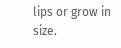lips or grow in size.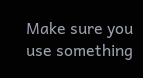Make sure you use something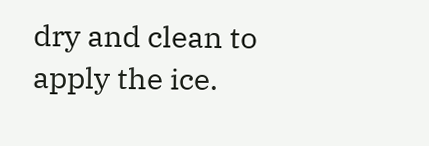dry and clean to apply the ice.